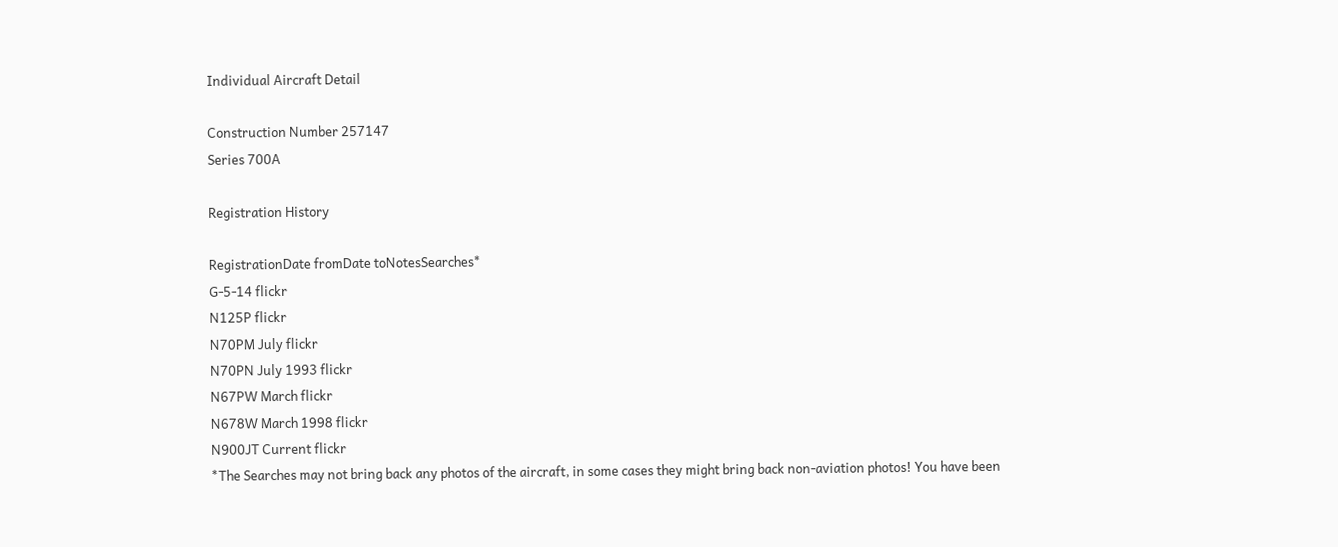Individual Aircraft Detail

Construction Number 257147
Series 700A

Registration History

RegistrationDate fromDate toNotesSearches*
G-5-14 flickr
N125P flickr
N70PM July flickr
N70PN July 1993 flickr
N67PW March flickr
N678W March 1998 flickr
N900JT Current flickr
*The Searches may not bring back any photos of the aircraft, in some cases they might bring back non-aviation photos! You have been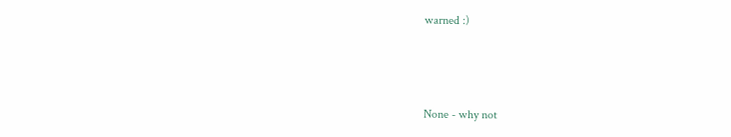warned :)



None - why not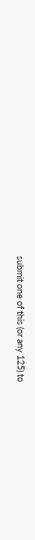submit one of this (or any 125) to